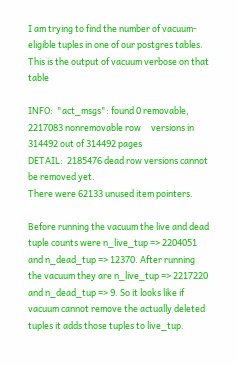I am trying to find the number of vacuum-eligible tuples in one of our postgres tables. This is the output of vacuum verbose on that table

INFO:  "act_msgs": found 0 removable, 2217083 nonremovable row     versions in 314492 out of 314492 pages
DETAIL:  2185476 dead row versions cannot be removed yet.
There were 62133 unused item pointers.

Before running the vacuum the live and dead tuple counts were n_live_tup => 2204051 and n_dead_tup => 12370. After running the vacuum they are n_live_tup => 2217220 and n_dead_tup => 9. So it looks like if vacuum cannot remove the actually deleted tuples it adds those tuples to live_tup.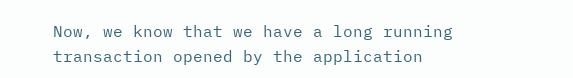Now, we know that we have a long running transaction opened by the application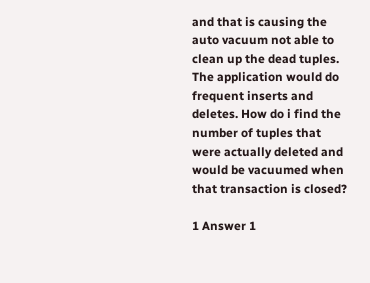and that is causing the auto vacuum not able to clean up the dead tuples. The application would do frequent inserts and deletes. How do i find the number of tuples that were actually deleted and would be vacuumed when that transaction is closed?

1 Answer 1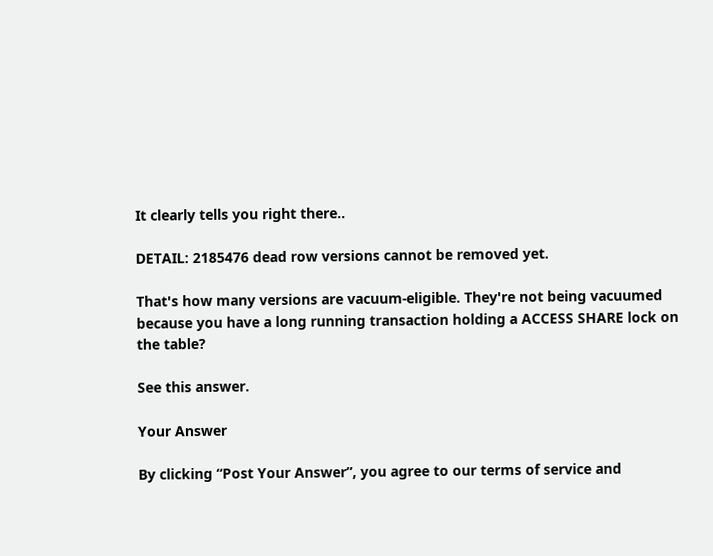It clearly tells you right there..

DETAIL: 2185476 dead row versions cannot be removed yet.

That's how many versions are vacuum-eligible. They're not being vacuumed because you have a long running transaction holding a ACCESS SHARE lock on the table?

See this answer.

Your Answer

By clicking “Post Your Answer”, you agree to our terms of service and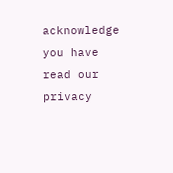acknowledge you have read our privacy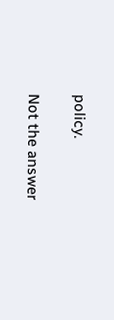policy.

Not the answer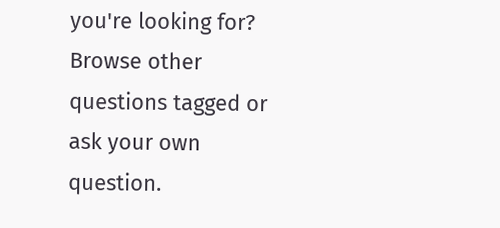you're looking for? Browse other questions tagged or ask your own question.